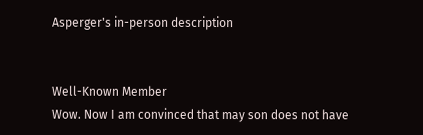Asperger's in-person description


Well-Known Member
Wow. Now I am convinced that may son does not have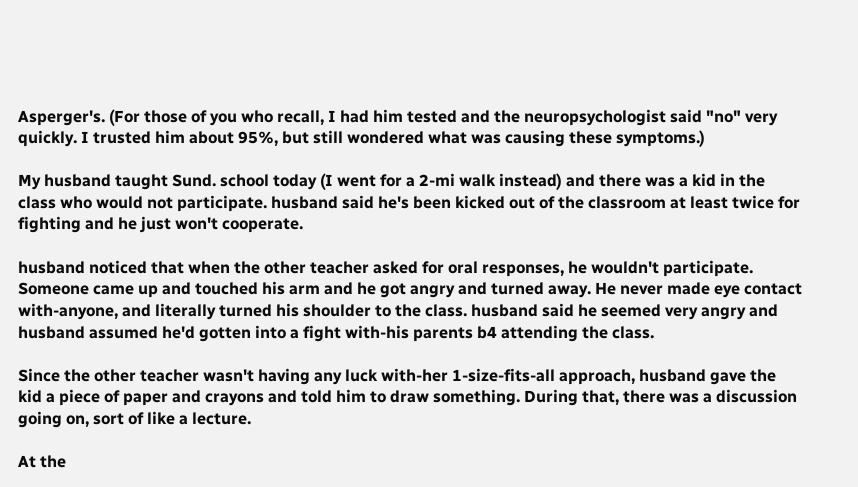Asperger's. (For those of you who recall, I had him tested and the neuropsychologist said "no" very quickly. I trusted him about 95%, but still wondered what was causing these symptoms.)

My husband taught Sund. school today (I went for a 2-mi walk instead) and there was a kid in the class who would not participate. husband said he's been kicked out of the classroom at least twice for fighting and he just won't cooperate.

husband noticed that when the other teacher asked for oral responses, he wouldn't participate. Someone came up and touched his arm and he got angry and turned away. He never made eye contact with-anyone, and literally turned his shoulder to the class. husband said he seemed very angry and husband assumed he'd gotten into a fight with-his parents b4 attending the class.

Since the other teacher wasn't having any luck with-her 1-size-fits-all approach, husband gave the kid a piece of paper and crayons and told him to draw something. During that, there was a discussion going on, sort of like a lecture.

At the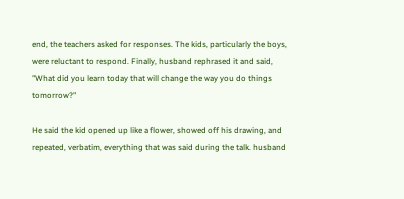end, the teachers asked for responses. The kids, particularly the boys, were reluctant to respond. Finally, husband rephrased it and said, "What did you learn today that will change the way you do things tomorrow?"

He said the kid opened up like a flower, showed off his drawing, and repeated, verbatim, everything that was said during the talk. husband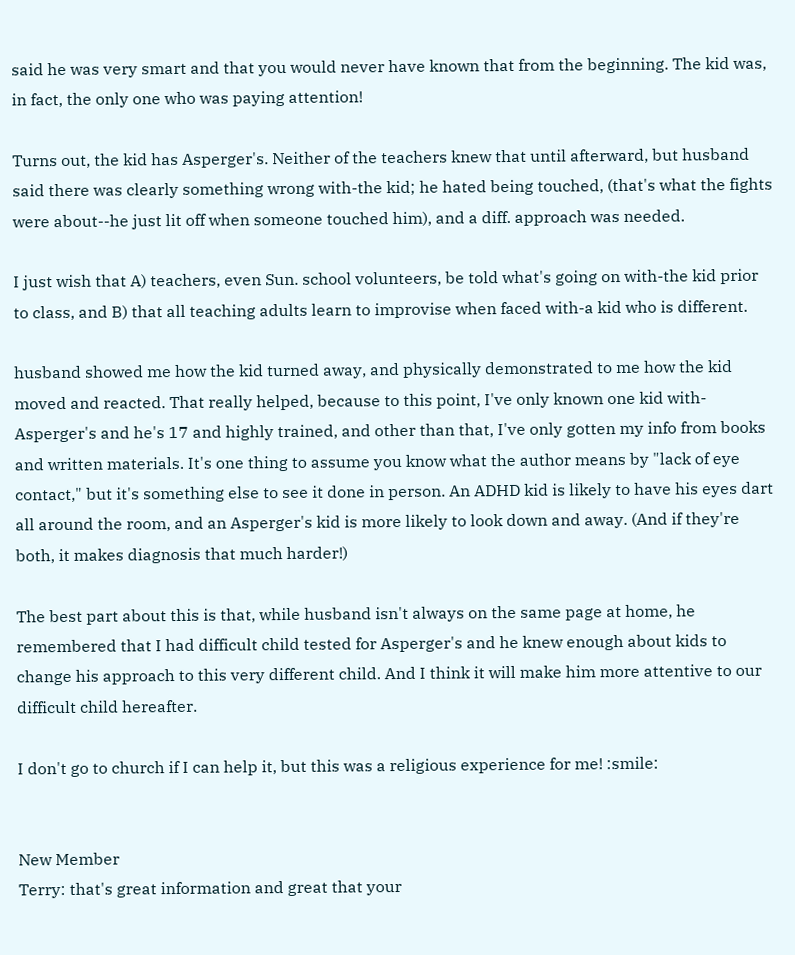said he was very smart and that you would never have known that from the beginning. The kid was, in fact, the only one who was paying attention!

Turns out, the kid has Asperger's. Neither of the teachers knew that until afterward, but husband said there was clearly something wrong with-the kid; he hated being touched, (that's what the fights were about--he just lit off when someone touched him), and a diff. approach was needed.

I just wish that A) teachers, even Sun. school volunteers, be told what's going on with-the kid prior to class, and B) that all teaching adults learn to improvise when faced with-a kid who is different.

husband showed me how the kid turned away, and physically demonstrated to me how the kid moved and reacted. That really helped, because to this point, I've only known one kid with-Asperger's and he's 17 and highly trained, and other than that, I've only gotten my info from books and written materials. It's one thing to assume you know what the author means by "lack of eye contact," but it's something else to see it done in person. An ADHD kid is likely to have his eyes dart all around the room, and an Asperger's kid is more likely to look down and away. (And if they're both, it makes diagnosis that much harder!)

The best part about this is that, while husband isn't always on the same page at home, he remembered that I had difficult child tested for Asperger's and he knew enough about kids to change his approach to this very different child. And I think it will make him more attentive to our difficult child hereafter.

I don't go to church if I can help it, but this was a religious experience for me! :smile:


New Member
Terry: that's great information and great that your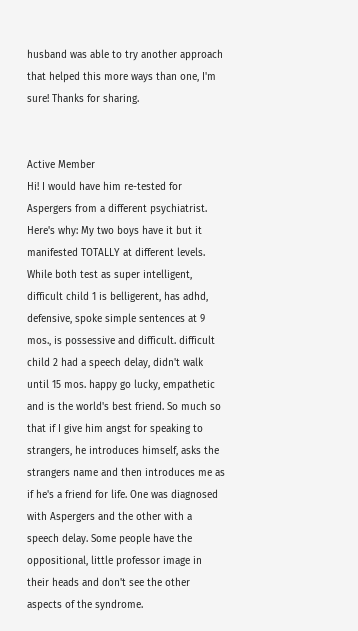husband was able to try another approach that helped this more ways than one, I'm sure! Thanks for sharing.


Active Member
Hi! I would have him re-tested for Aspergers from a different psychiatrist. Here's why: My two boys have it but it manifested TOTALLY at different levels. While both test as super intelligent, difficult child 1 is belligerent, has adhd, defensive, spoke simple sentences at 9 mos., is possessive and difficult. difficult child 2 had a speech delay, didn't walk until 15 mos. happy go lucky, empathetic and is the world's best friend. So much so that if I give him angst for speaking to strangers, he introduces himself, asks the strangers name and then introduces me as if he's a friend for life. One was diagnosed with Aspergers and the other with a speech delay. Some people have the oppositional, little professor image in their heads and don't see the other aspects of the syndrome.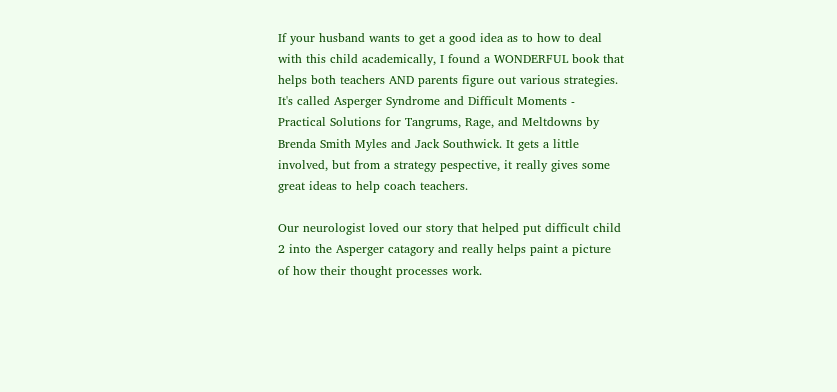If your husband wants to get a good idea as to how to deal with this child academically, I found a WONDERFUL book that helps both teachers AND parents figure out various strategies. It's called Asperger Syndrome and Difficult Moments - Practical Solutions for Tangrums, Rage, and Meltdowns by Brenda Smith Myles and Jack Southwick. It gets a little involved, but from a strategy pespective, it really gives some great ideas to help coach teachers.

Our neurologist loved our story that helped put difficult child 2 into the Asperger catagory and really helps paint a picture of how their thought processes work.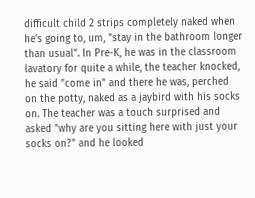difficult child 2 strips completely naked when he's going to, um, "stay in the bathroom longer than usual". In Pre-K, he was in the classroom lavatory for quite a while, the teacher knocked, he said "come in" and there he was, perched on the potty, naked as a jaybird with his socks on. The teacher was a touch surprised and asked "why are you sitting here with just your socks on?" and he looked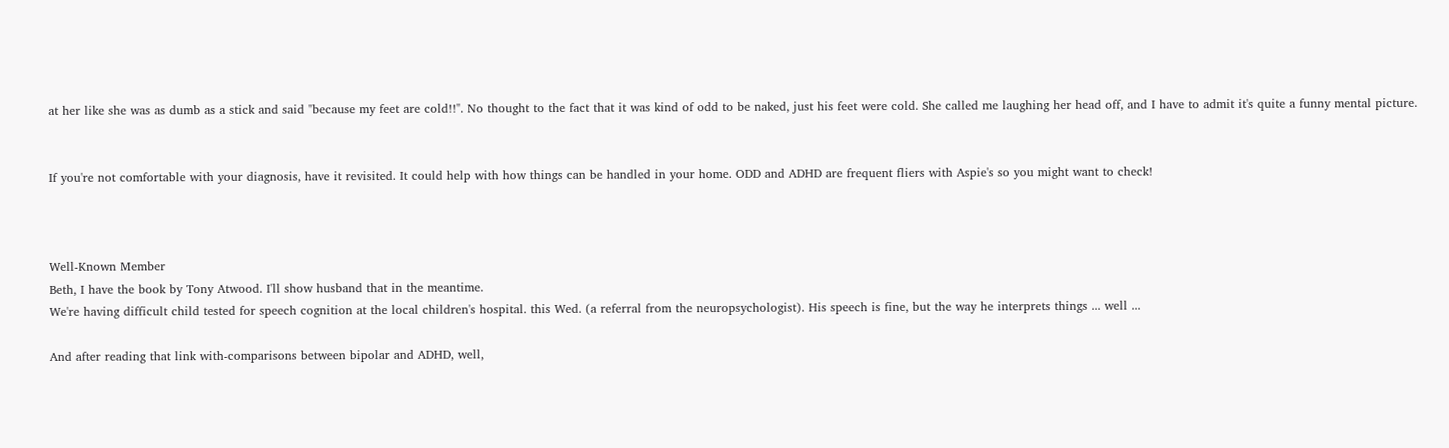at her like she was as dumb as a stick and said "because my feet are cold!!". No thought to the fact that it was kind of odd to be naked, just his feet were cold. She called me laughing her head off, and I have to admit it's quite a funny mental picture.


If you're not comfortable with your diagnosis, have it revisited. It could help with how things can be handled in your home. ODD and ADHD are frequent fliers with Aspie's so you might want to check!



Well-Known Member
Beth, I have the book by Tony Atwood. I'll show husband that in the meantime.
We're having difficult child tested for speech cognition at the local children's hospital. this Wed. (a referral from the neuropsychologist). His speech is fine, but the way he interprets things ... well ...

And after reading that link with-comparisons between bipolar and ADHD, well,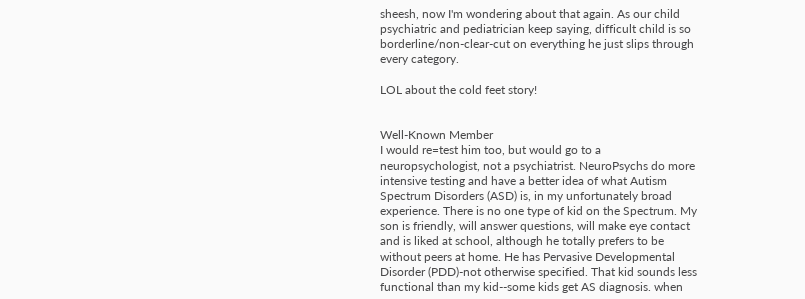sheesh, now I'm wondering about that again. As our child psychiatric and pediatrician keep saying, difficult child is so borderline/non-clear-cut on everything he just slips through every category.

LOL about the cold feet story!


Well-Known Member
I would re=test him too, but would go to a neuropsychologist, not a psychiatrist. NeuroPsychs do more intensive testing and have a better idea of what Autism Spectrum Disorders (ASD) is, in my unfortunately broad experience. There is no one type of kid on the Spectrum. My son is friendly, will answer questions, will make eye contact and is liked at school, although he totally prefers to be without peers at home. He has Pervasive Developmental Disorder (PDD)-not otherwise specified. That kid sounds less functional than my kid--some kids get AS diagnosis. when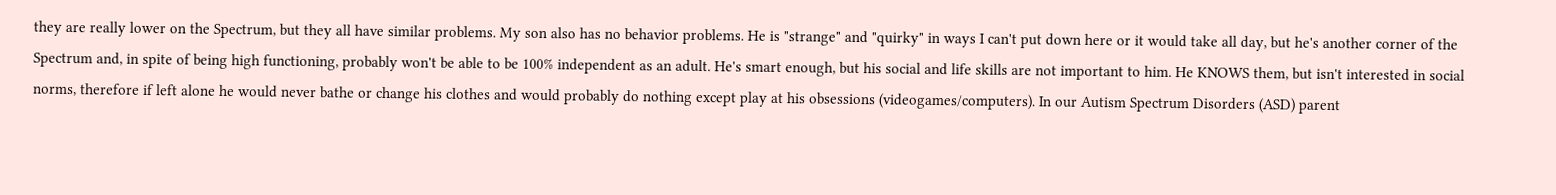they are really lower on the Spectrum, but they all have similar problems. My son also has no behavior problems. He is "strange" and "quirky" in ways I can't put down here or it would take all day, but he's another corner of the Spectrum and, in spite of being high functioning, probably won't be able to be 100% independent as an adult. He's smart enough, but his social and life skills are not important to him. He KNOWS them, but isn't interested in social norms, therefore if left alone he would never bathe or change his clothes and would probably do nothing except play at his obsessions (videogames/computers). In our Autism Spectrum Disorders (ASD) parent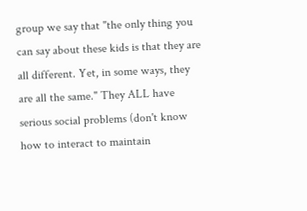group we say that "the only thing you can say about these kids is that they are all different. Yet, in some ways, they are all the same." They ALL have serious social problems (don't know how to interact to maintain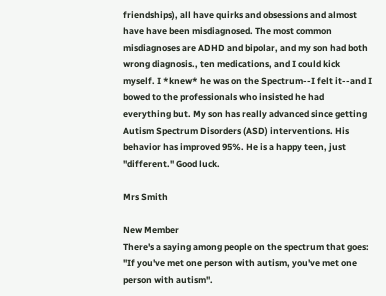friendships), all have quirks and obsessions and almost have have been misdiagnosed. The most common misdiagnoses are ADHD and bipolar, and my son had both wrong diagnosis., ten medications, and I could kick myself. I *knew* he was on the Spectrum--I felt it--and I bowed to the professionals who insisted he had everything but. My son has really advanced since getting Autism Spectrum Disorders (ASD) interventions. His behavior has improved 95%. He is a happy teen, just "different." Good luck.

Mrs Smith

New Member
There's a saying among people on the spectrum that goes: "If you've met one person with autism, you've met one person with autism".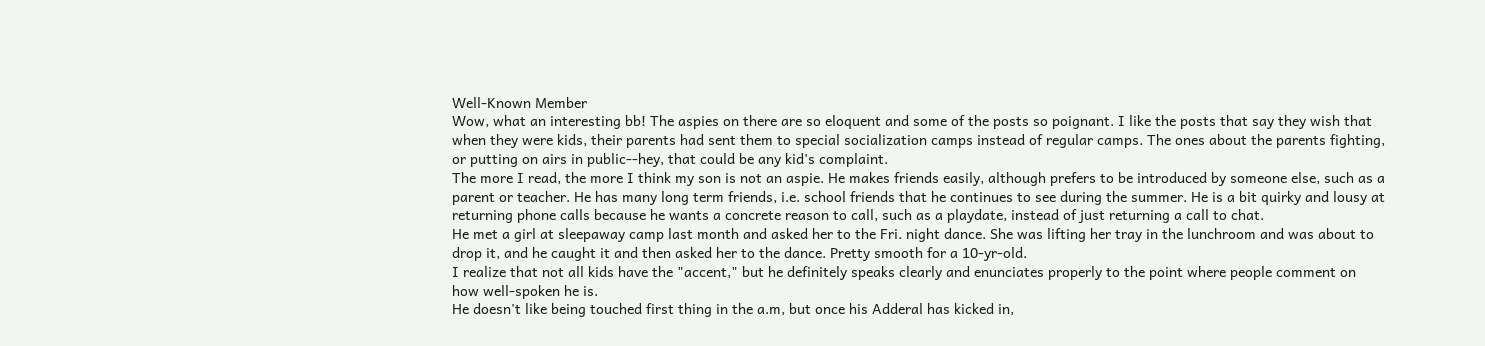Well-Known Member
Wow, what an interesting bb! The aspies on there are so eloquent and some of the posts so poignant. I like the posts that say they wish that when they were kids, their parents had sent them to special socialization camps instead of regular camps. The ones about the parents fighting, or putting on airs in public--hey, that could be any kid's complaint.
The more I read, the more I think my son is not an aspie. He makes friends easily, although prefers to be introduced by someone else, such as a parent or teacher. He has many long term friends, i.e. school friends that he continues to see during the summer. He is a bit quirky and lousy at returning phone calls because he wants a concrete reason to call, such as a playdate, instead of just returning a call to chat.
He met a girl at sleepaway camp last month and asked her to the Fri. night dance. She was lifting her tray in the lunchroom and was about to drop it, and he caught it and then asked her to the dance. Pretty smooth for a 10-yr-old.
I realize that not all kids have the "accent," but he definitely speaks clearly and enunciates properly to the point where people comment on how well-spoken he is.
He doesn't like being touched first thing in the a.m, but once his Adderal has kicked in,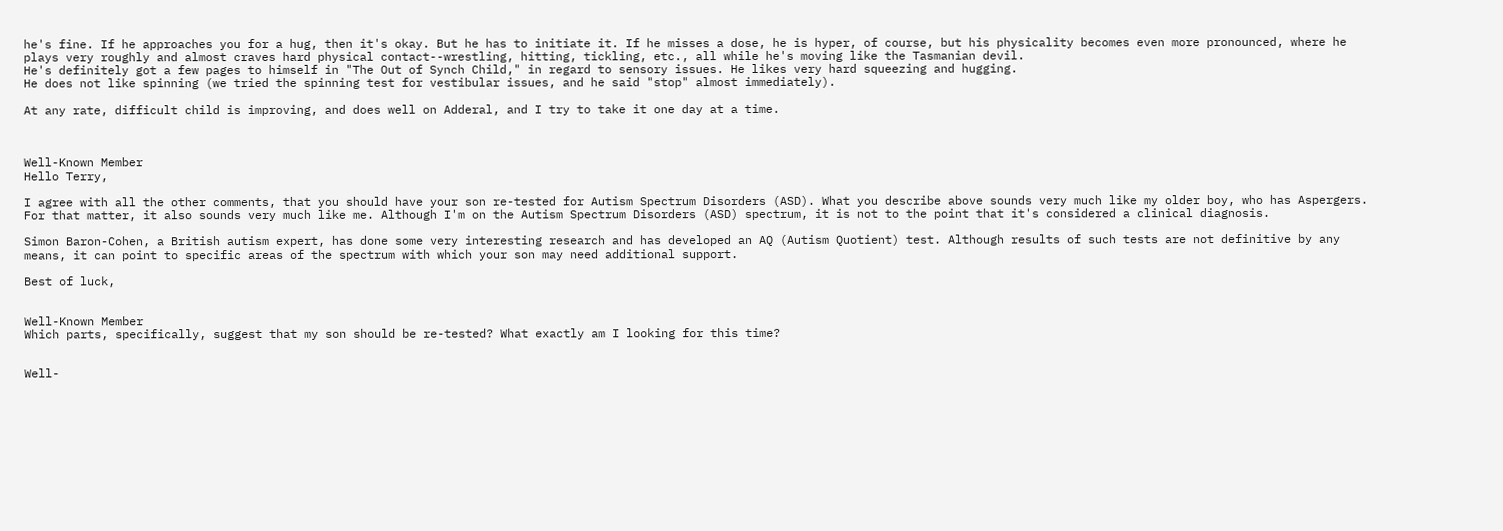he's fine. If he approaches you for a hug, then it's okay. But he has to initiate it. If he misses a dose, he is hyper, of course, but his physicality becomes even more pronounced, where he plays very roughly and almost craves hard physical contact--wrestling, hitting, tickling, etc., all while he's moving like the Tasmanian devil.
He's definitely got a few pages to himself in "The Out of Synch Child," in regard to sensory issues. He likes very hard squeezing and hugging.
He does not like spinning (we tried the spinning test for vestibular issues, and he said "stop" almost immediately).

At any rate, difficult child is improving, and does well on Adderal, and I try to take it one day at a time.



Well-Known Member
Hello Terry,

I agree with all the other comments, that you should have your son re-tested for Autism Spectrum Disorders (ASD). What you describe above sounds very much like my older boy, who has Aspergers. For that matter, it also sounds very much like me. Although I'm on the Autism Spectrum Disorders (ASD) spectrum, it is not to the point that it's considered a clinical diagnosis.

Simon Baron-Cohen, a British autism expert, has done some very interesting research and has developed an AQ (Autism Quotient) test. Although results of such tests are not definitive by any means, it can point to specific areas of the spectrum with which your son may need additional support.

Best of luck,


Well-Known Member
Which parts, specifically, suggest that my son should be re-tested? What exactly am I looking for this time?


Well-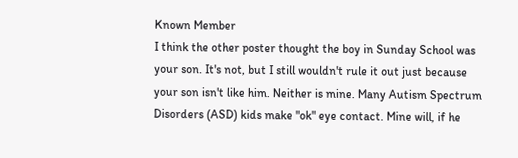Known Member
I think the other poster thought the boy in Sunday School was your son. It's not, but I still wouldn't rule it out just because your son isn't like him. Neither is mine. Many Autism Spectrum Disorders (ASD) kids make "ok" eye contact. Mine will, if he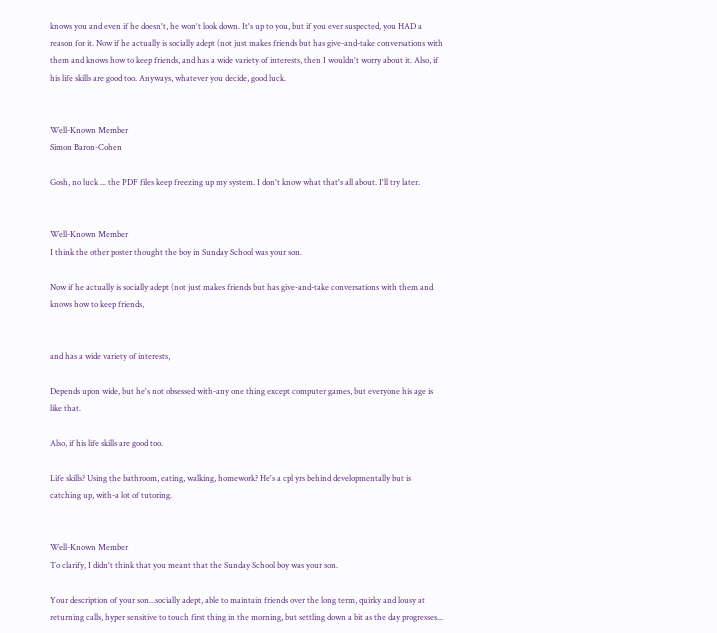knows you and even if he doesn't, he won't look down. It's up to you, but if you ever suspected, you HAD a reason for it. Now if he actually is socially adept (not just makes friends but has give-and-take conversations with them and knows how to keep friends, and has a wide variety of interests, then I wouldn't worry about it. Also, if his life skills are good too. Anyways, whatever you decide, good luck.


Well-Known Member
Simon Baron-Cohen

Gosh, no luck ... the PDF files keep freezing up my system. I don't know what that's all about. I'll try later.


Well-Known Member
I think the other poster thought the boy in Sunday School was your son.

Now if he actually is socially adept (not just makes friends but has give-and-take conversations with them and knows how to keep friends,


and has a wide variety of interests,

Depends upon wide, but he's not obsessed with-any one thing except computer games, but everyone his age is like that.

Also, if his life skills are good too.

Life skills? Using the bathroom, eating, walking, homework? He's a cpl yrs behind developmentally but is catching up, with-a lot of tutoring.


Well-Known Member
To clarify, I didn't think that you meant that the Sunday School boy was your son.

Your description of your son...socially adept, able to maintain friends over the long term, quirky and lousy at returning calls, hyper sensitive to touch first thing in the morning, but settling down a bit as the day progresses...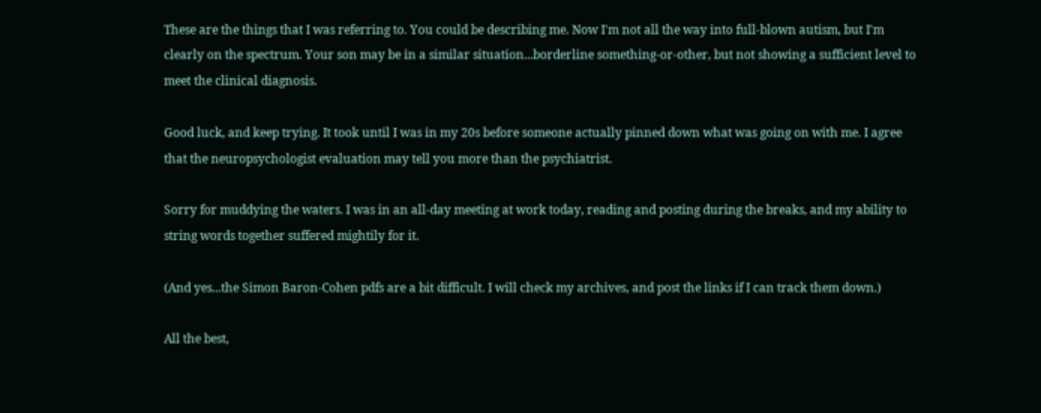These are the things that I was referring to. You could be describing me. Now I'm not all the way into full-blown autism, but I'm clearly on the spectrum. Your son may be in a similar situation...borderline something-or-other, but not showing a sufficient level to meet the clinical diagnosis.

Good luck, and keep trying. It took until I was in my 20s before someone actually pinned down what was going on with me. I agree that the neuropsychologist evaluation may tell you more than the psychiatrist.

Sorry for muddying the waters. I was in an all-day meeting at work today, reading and posting during the breaks, and my ability to string words together suffered mightily for it.

(And yes...the Simon Baron-Cohen pdfs are a bit difficult. I will check my archives, and post the links if I can track them down.)

All the best,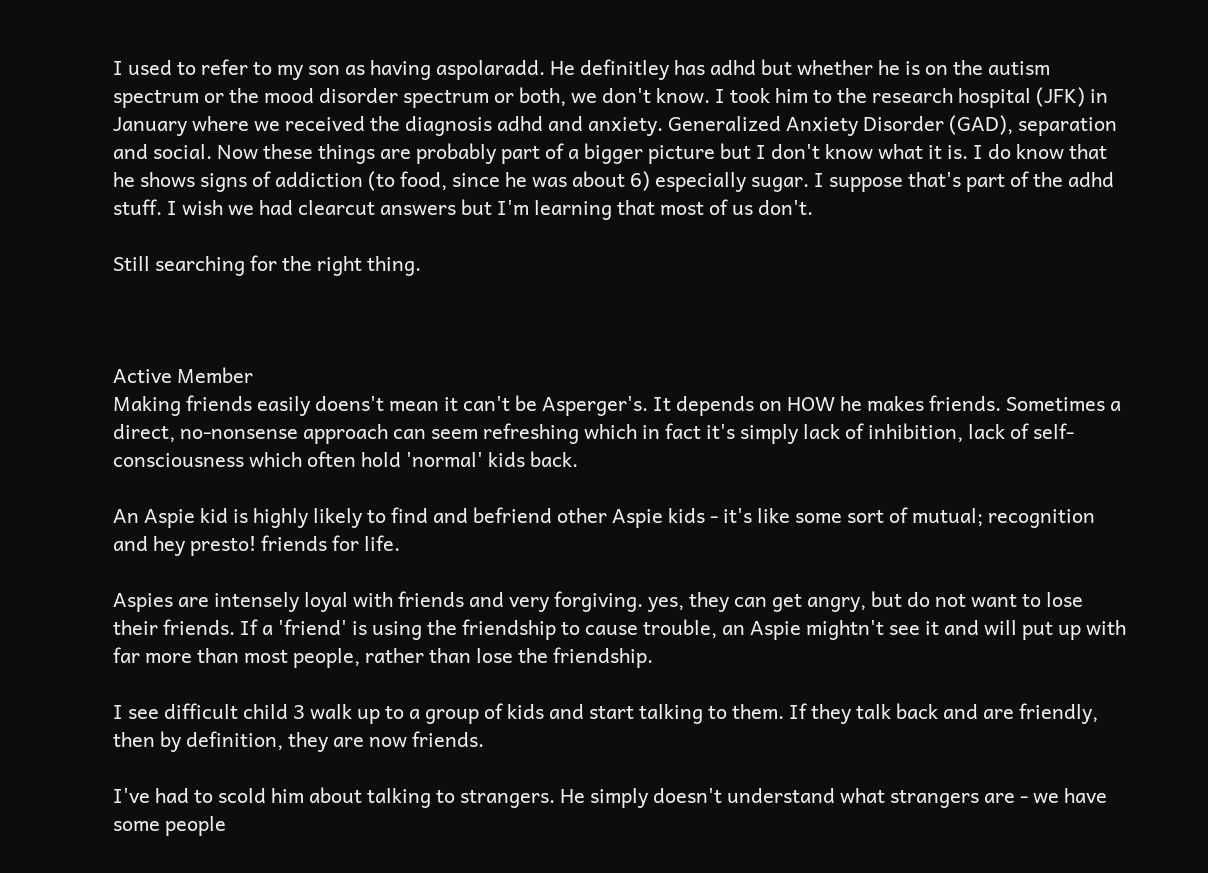I used to refer to my son as having aspolaradd. He definitley has adhd but whether he is on the autism spectrum or the mood disorder spectrum or both, we don't know. I took him to the research hospital (JFK) in January where we received the diagnosis adhd and anxiety. Generalized Anxiety Disorder (GAD), separation and social. Now these things are probably part of a bigger picture but I don't know what it is. I do know that he shows signs of addiction (to food, since he was about 6) especially sugar. I suppose that's part of the adhd stuff. I wish we had clearcut answers but I'm learning that most of us don't.

Still searching for the right thing.



Active Member
Making friends easily doens't mean it can't be Asperger's. It depends on HOW he makes friends. Sometimes a direct, no-nonsense approach can seem refreshing which in fact it's simply lack of inhibition, lack of self-consciousness which often hold 'normal' kids back.

An Aspie kid is highly likely to find and befriend other Aspie kids - it's like some sort of mutual; recognition and hey presto! friends for life.

Aspies are intensely loyal with friends and very forgiving. yes, they can get angry, but do not want to lose their friends. If a 'friend' is using the friendship to cause trouble, an Aspie mightn't see it and will put up with far more than most people, rather than lose the friendship.

I see difficult child 3 walk up to a group of kids and start talking to them. If they talk back and are friendly, then by definition, they are now friends.

I've had to scold him about talking to strangers. He simply doesn't understand what strangers are - we have some people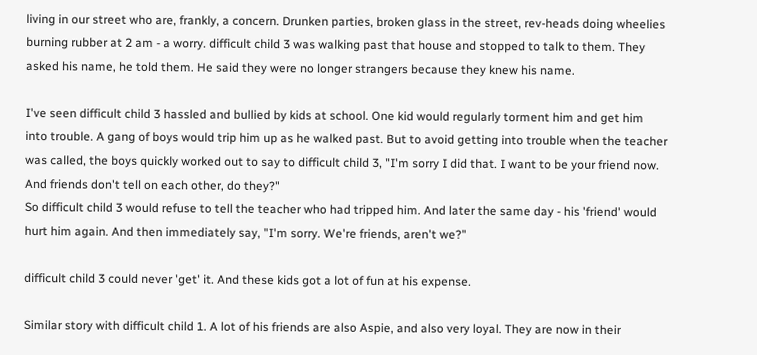living in our street who are, frankly, a concern. Drunken parties, broken glass in the street, rev-heads doing wheelies burning rubber at 2 am - a worry. difficult child 3 was walking past that house and stopped to talk to them. They asked his name, he told them. He said they were no longer strangers because they knew his name.

I've seen difficult child 3 hassled and bullied by kids at school. One kid would regularly torment him and get him into trouble. A gang of boys would trip him up as he walked past. But to avoid getting into trouble when the teacher was called, the boys quickly worked out to say to difficult child 3, "I'm sorry I did that. I want to be your friend now. And friends don't tell on each other, do they?"
So difficult child 3 would refuse to tell the teacher who had tripped him. And later the same day - his 'friend' would hurt him again. And then immediately say, "I'm sorry. We're friends, aren't we?"

difficult child 3 could never 'get' it. And these kids got a lot of fun at his expense.

Similar story with difficult child 1. A lot of his friends are also Aspie, and also very loyal. They are now in their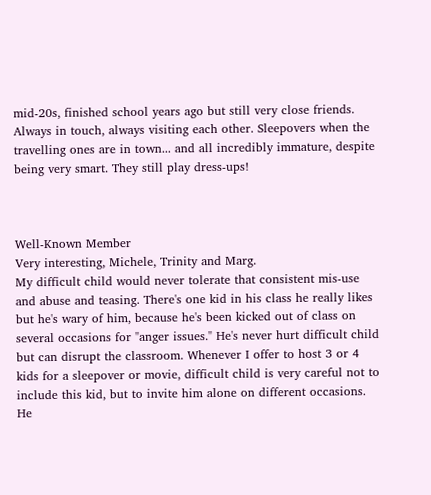mid-20s, finished school years ago but still very close friends. Always in touch, always visiting each other. Sleepovers when the travelling ones are in town... and all incredibly immature, despite being very smart. They still play dress-ups!



Well-Known Member
Very interesting, Michele, Trinity and Marg.
My difficult child would never tolerate that consistent mis-use and abuse and teasing. There's one kid in his class he really likes but he's wary of him, because he's been kicked out of class on several occasions for "anger issues." He's never hurt difficult child but can disrupt the classroom. Whenever I offer to host 3 or 4 kids for a sleepover or movie, difficult child is very careful not to include this kid, but to invite him alone on different occasions. He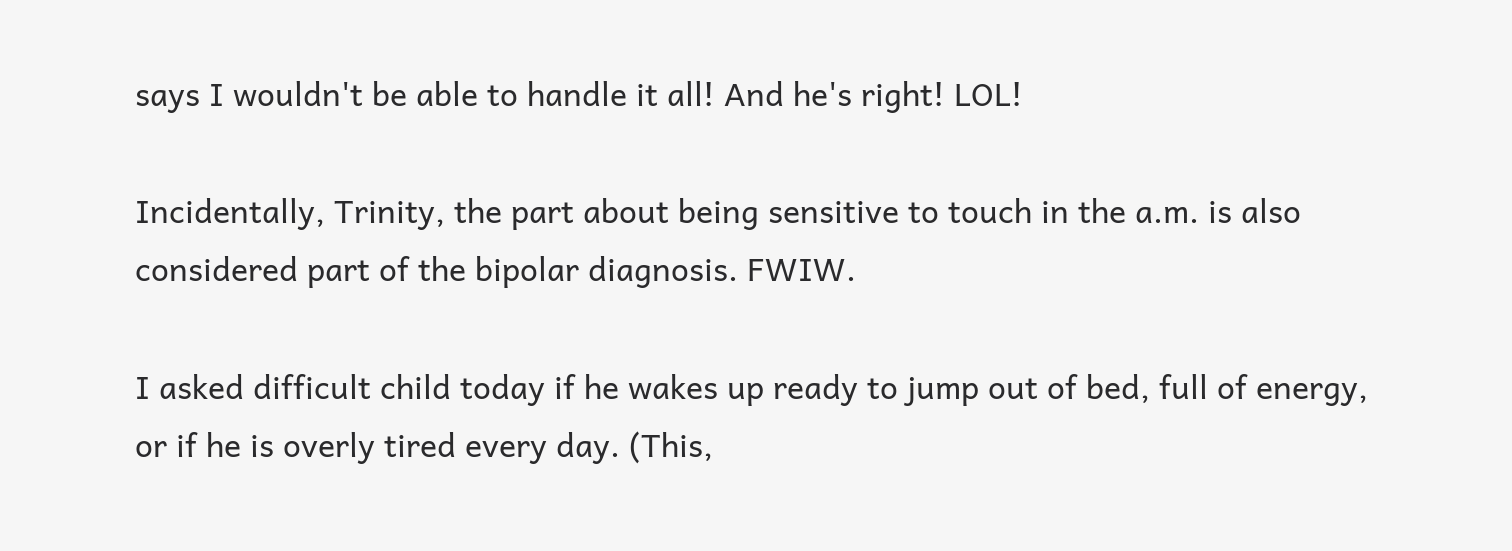says I wouldn't be able to handle it all! And he's right! LOL!

Incidentally, Trinity, the part about being sensitive to touch in the a.m. is also considered part of the bipolar diagnosis. FWIW.

I asked difficult child today if he wakes up ready to jump out of bed, full of energy, or if he is overly tired every day. (This,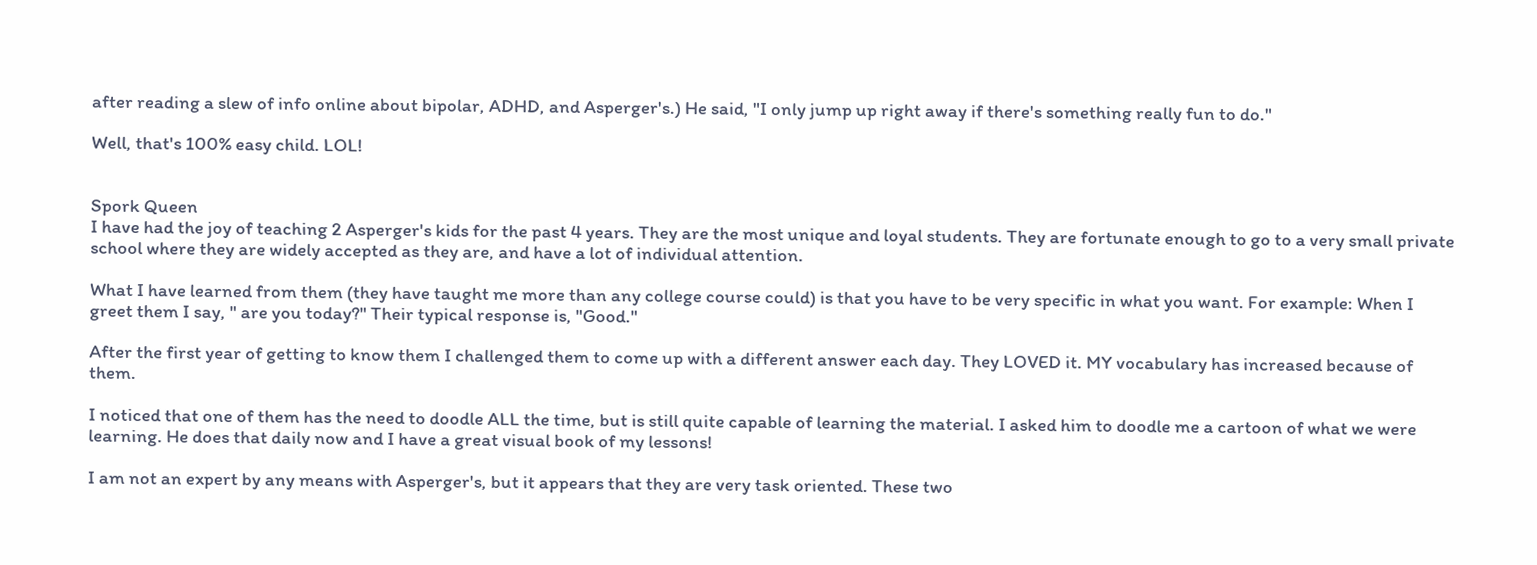after reading a slew of info online about bipolar, ADHD, and Asperger's.) He said, "I only jump up right away if there's something really fun to do."

Well, that's 100% easy child. LOL!


Spork Queen
I have had the joy of teaching 2 Asperger's kids for the past 4 years. They are the most unique and loyal students. They are fortunate enough to go to a very small private school where they are widely accepted as they are, and have a lot of individual attention.

What I have learned from them (they have taught me more than any college course could) is that you have to be very specific in what you want. For example: When I greet them I say, " are you today?" Their typical response is, "Good."

After the first year of getting to know them I challenged them to come up with a different answer each day. They LOVED it. MY vocabulary has increased because of them.

I noticed that one of them has the need to doodle ALL the time, but is still quite capable of learning the material. I asked him to doodle me a cartoon of what we were learning. He does that daily now and I have a great visual book of my lessons!

I am not an expert by any means with Asperger's, but it appears that they are very task oriented. These two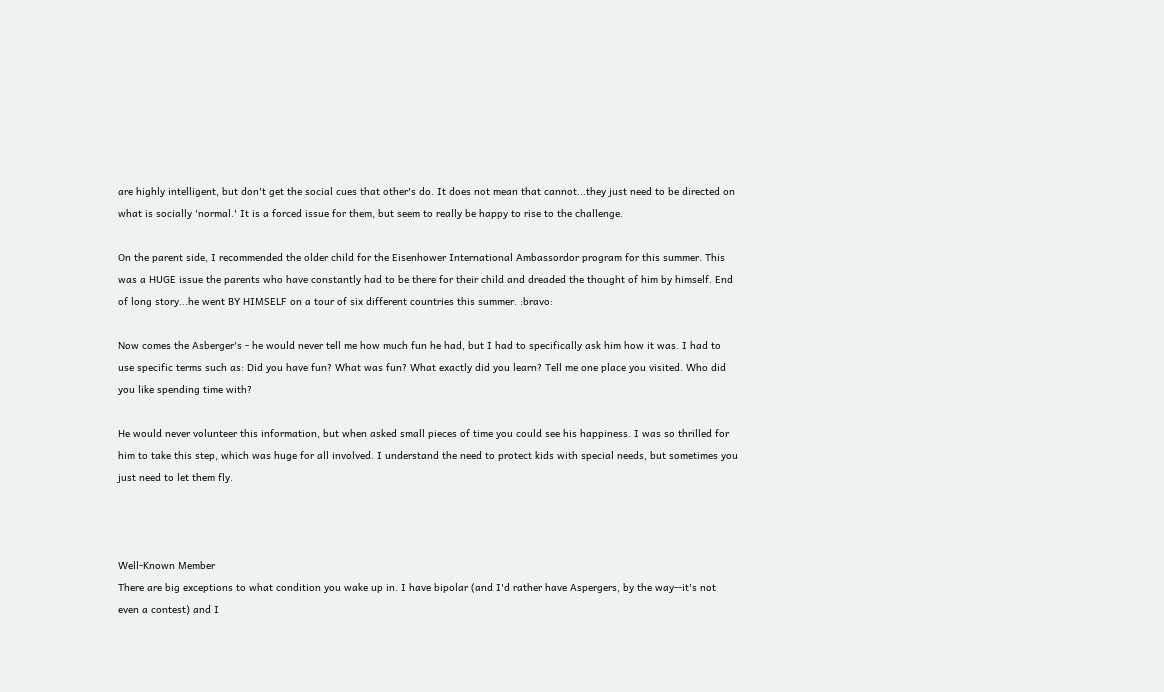are highly intelligent, but don't get the social cues that other's do. It does not mean that cannot...they just need to be directed on what is socially 'normal.' It is a forced issue for them, but seem to really be happy to rise to the challenge.

On the parent side, I recommended the older child for the Eisenhower International Ambassordor program for this summer. This was a HUGE issue the parents who have constantly had to be there for their child and dreaded the thought of him by himself. End of long story...he went BY HIMSELF on a tour of six different countries this summer. :bravo:

Now comes the Asberger's - he would never tell me how much fun he had, but I had to specifically ask him how it was. I had to use specific terms such as: Did you have fun? What was fun? What exactly did you learn? Tell me one place you visited. Who did you like spending time with?

He would never volunteer this information, but when asked small pieces of time you could see his happiness. I was so thrilled for him to take this step, which was huge for all involved. I understand the need to protect kids with special needs, but sometimes you just need to let them fly.



Well-Known Member
There are big exceptions to what condition you wake up in. I have bipolar (and I'd rather have Aspergers, by the way--it's not even a contest) and I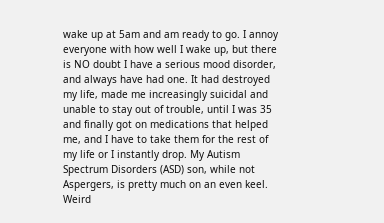wake up at 5am and am ready to go. I annoy everyone with how well I wake up, but there is NO doubt I have a serious mood disorder, and always have had one. It had destroyed my life, made me increasingly suicidal and unable to stay out of trouble, until I was 35 and finally got on medications that helped me, and I have to take them for the rest of my life or I instantly drop. My Autism Spectrum Disorders (ASD) son, while not Aspergers, is pretty much on an even keel. Weird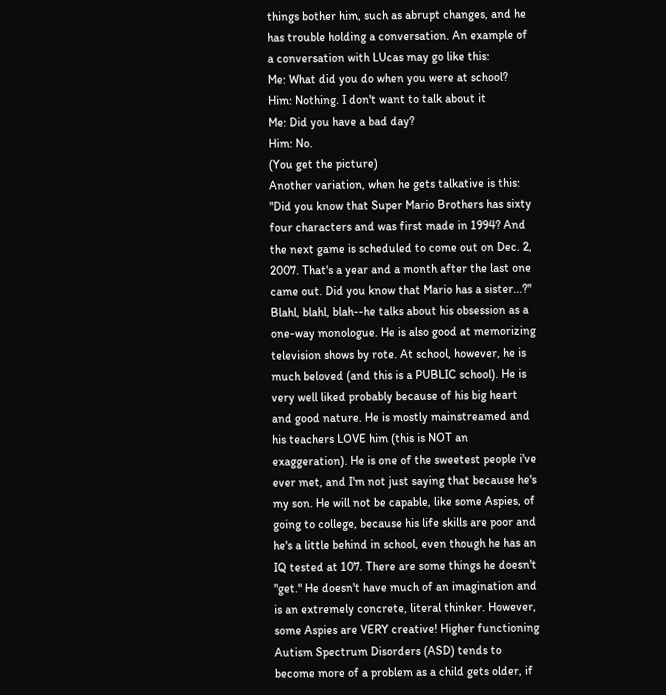things bother him, such as abrupt changes, and he has trouble holding a conversation. An example of a conversation with LUcas may go like this:
Me: What did you do when you were at school?
Him: Nothing. I don't want to talk about it
Me: Did you have a bad day?
Him: No.
(You get the picture)
Another variation, when he gets talkative is this:
"Did you know that Super Mario Brothers has sixty four characters and was first made in 1994? And the next game is scheduled to come out on Dec. 2, 2007. That's a year and a month after the last one came out. Did you know that Mario has a sister...?" Blahl, blahl, blah--he talks about his obsession as a one-way monologue. He is also good at memorizing television shows by rote. At school, however, he is much beloved (and this is a PUBLIC school). He is very well liked probably because of his big heart and good nature. He is mostly mainstreamed and his teachers LOVE him (this is NOT an exaggeration). He is one of the sweetest people i've ever met, and I'm not just saying that because he's my son. He will not be capable, like some Aspies, of going to college, because his life skills are poor and he's a little behind in school, even though he has an IQ tested at 107. There are some things he doesn't "get." He doesn't have much of an imagination and is an extremely concrete, literal thinker. However, some Aspies are VERY creative! Higher functioning Autism Spectrum Disorders (ASD) tends to become more of a problem as a child gets older, if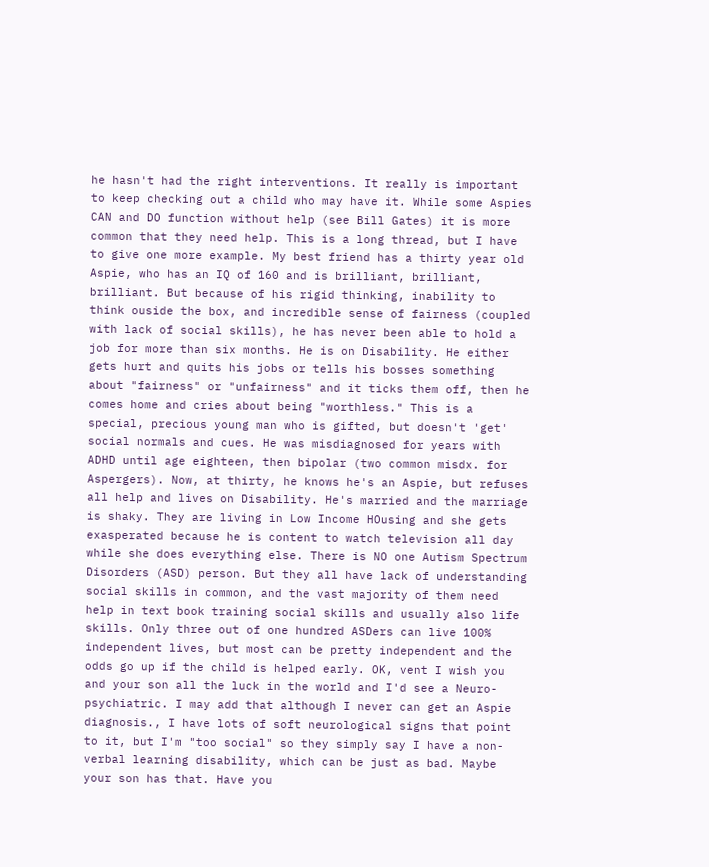he hasn't had the right interventions. It really is important to keep checking out a child who may have it. While some Aspies CAN and DO function without help (see Bill Gates) it is more common that they need help. This is a long thread, but I have to give one more example. My best friend has a thirty year old Aspie, who has an IQ of 160 and is brilliant, brilliant, brilliant. But because of his rigid thinking, inability to think ouside the box, and incredible sense of fairness (coupled with lack of social skills), he has never been able to hold a job for more than six months. He is on Disability. He either gets hurt and quits his jobs or tells his bosses something about "fairness" or "unfairness" and it ticks them off, then he comes home and cries about being "worthless." This is a special, precious young man who is gifted, but doesn't 'get' social normals and cues. He was misdiagnosed for years with ADHD until age eighteen, then bipolar (two common misdx. for Aspergers). Now, at thirty, he knows he's an Aspie, but refuses all help and lives on Disability. He's married and the marriage is shaky. They are living in Low Income HOusing and she gets exasperated because he is content to watch television all day while she does everything else. There is NO one Autism Spectrum Disorders (ASD) person. But they all have lack of understanding social skills in common, and the vast majority of them need help in text book training social skills and usually also life skills. Only three out of one hundred ASDers can live 100% independent lives, but most can be pretty independent and the odds go up if the child is helped early. OK, vent I wish you and your son all the luck in the world and I'd see a Neuro-psychiatric. I may add that although I never can get an Aspie diagnosis., I have lots of soft neurological signs that point to it, but I'm "too social" so they simply say I have a non-verbal learning disability, which can be just as bad. Maybe your son has that. Have you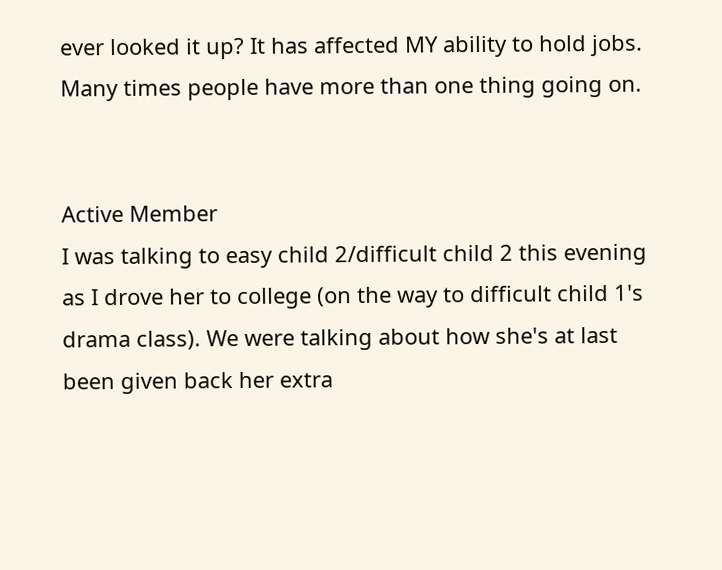ever looked it up? It has affected MY ability to hold jobs. Many times people have more than one thing going on.


Active Member
I was talking to easy child 2/difficult child 2 this evening as I drove her to college (on the way to difficult child 1's drama class). We were talking about how she's at last been given back her extra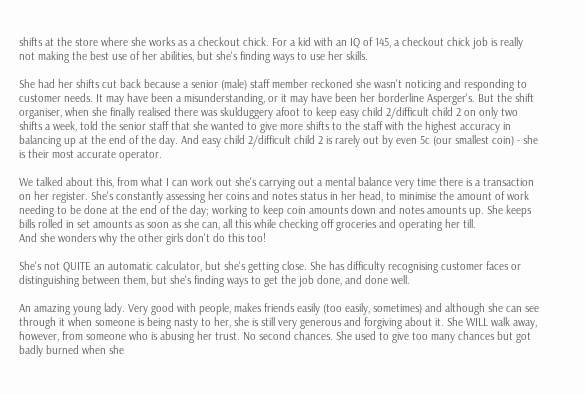shifts at the store where she works as a checkout chick. For a kid with an IQ of 145, a checkout chick job is really not making the best use of her abilities, but she's finding ways to use her skills.

She had her shifts cut back because a senior (male) staff member reckoned she wasn't noticing and responding to customer needs. It may have been a misunderstanding, or it may have been her borderline Asperger's. But the shift organiser, when she finally realised there was skulduggery afoot to keep easy child 2/difficult child 2 on only two shifts a week, told the senior staff that she wanted to give more shifts to the staff with the highest accuracy in balancing up at the end of the day. And easy child 2/difficult child 2 is rarely out by even 5c (our smallest coin) - she is their most accurate operator.

We talked about this, from what I can work out she's carrying out a mental balance very time there is a transaction on her register. She's constantly assessing her coins and notes status in her head, to minimise the amount of work needing to be done at the end of the day; working to keep coin amounts down and notes amounts up. She keeps bills rolled in set amounts as soon as she can, all this while checking off groceries and operating her till.
And she wonders why the other girls don't do this too!

She's not QUITE an automatic calculator, but she's getting close. She has difficulty recognising customer faces or distinguishing between them, but she's finding ways to get the job done, and done well.

An amazing young lady. Very good with people, makes friends easily (too easily, sometimes) and although she can see through it when someone is being nasty to her, she is still very generous and forgiving about it. She WILL walk away, however, from someone who is abusing her trust. No second chances. She used to give too many chances but got badly burned when she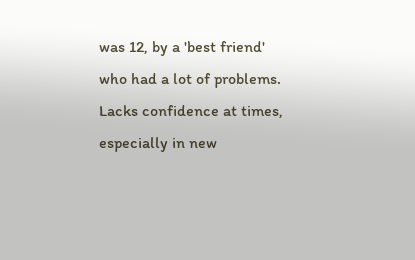was 12, by a 'best friend' who had a lot of problems. Lacks confidence at times, especially in new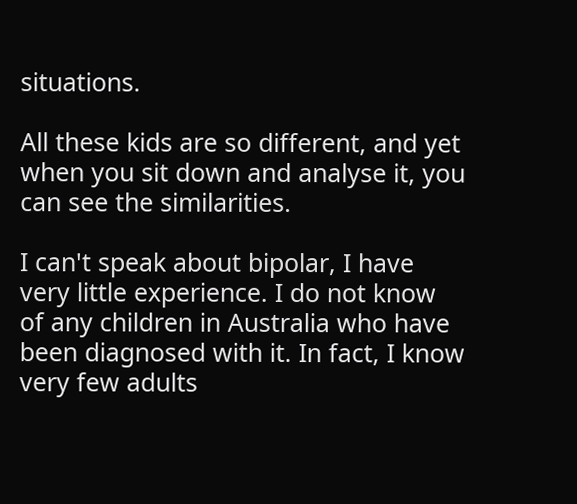situations.

All these kids are so different, and yet when you sit down and analyse it, you can see the similarities.

I can't speak about bipolar, I have very little experience. I do not know of any children in Australia who have been diagnosed with it. In fact, I know very few adults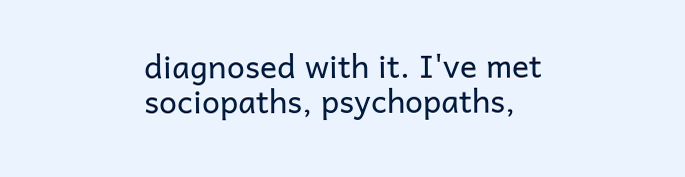diagnosed with it. I've met sociopaths, psychopaths,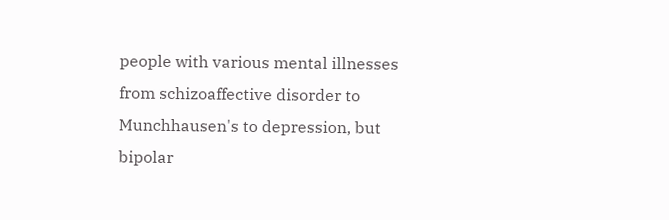people with various mental illnesses from schizoaffective disorder to Munchhausen's to depression, but bipolar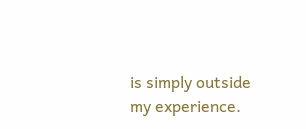is simply outside my experience.